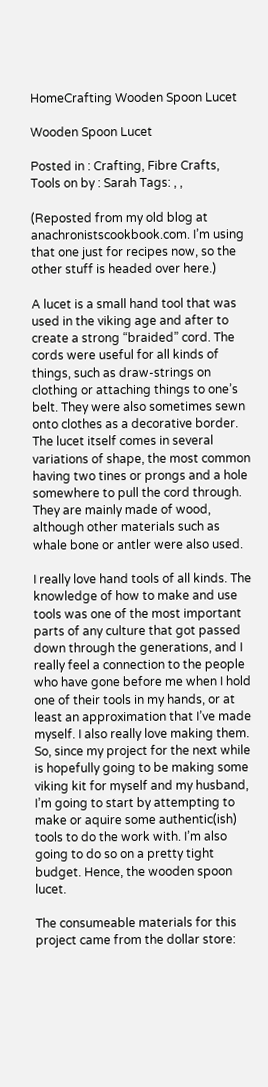HomeCrafting Wooden Spoon Lucet

Wooden Spoon Lucet

Posted in : Crafting, Fibre Crafts, Tools on by : Sarah Tags: , ,

(Reposted from my old blog at anachronistscookbook.com. I’m using that one just for recipes now, so the other stuff is headed over here.)

A lucet is a small hand tool that was used in the viking age and after to create a strong “braided” cord. The cords were useful for all kinds of things, such as draw-strings on clothing or attaching things to one’s belt. They were also sometimes sewn onto clothes as a decorative border. The lucet itself comes in several variations of shape, the most common having two tines or prongs and a hole somewhere to pull the cord through. They are mainly made of wood, although other materials such as whale bone or antler were also used.

I really love hand tools of all kinds. The knowledge of how to make and use tools was one of the most important parts of any culture that got passed down through the generations, and I really feel a connection to the people who have gone before me when I hold one of their tools in my hands, or at least an approximation that I’ve made myself. I also really love making them. So, since my project for the next while is hopefully going to be making some viking kit for myself and my husband, I’m going to start by attempting to make or aquire some authentic(ish) tools to do the work with. I’m also going to do so on a pretty tight budget. Hence, the wooden spoon lucet.

The consumeable materials for this project came from the dollar store: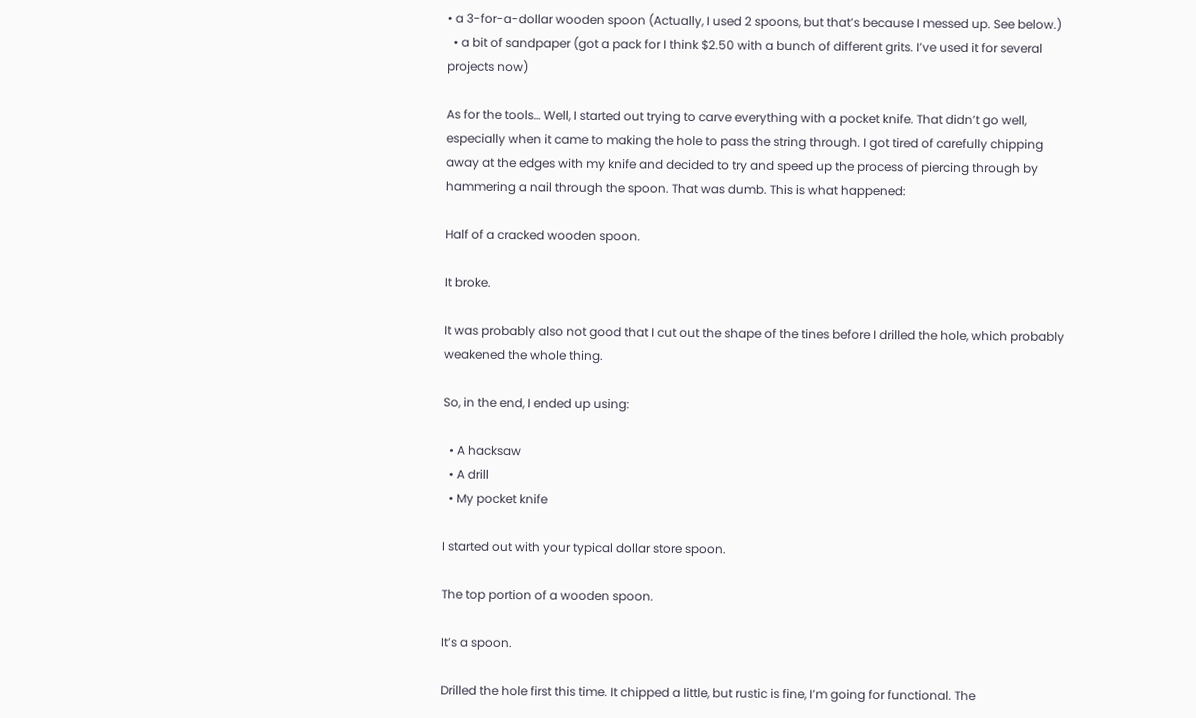• a 3-for-a-dollar wooden spoon (Actually, I used 2 spoons, but that’s because I messed up. See below.)
  • a bit of sandpaper (got a pack for I think $2.50 with a bunch of different grits. I’ve used it for several projects now)

As for the tools… Well, I started out trying to carve everything with a pocket knife. That didn’t go well, especially when it came to making the hole to pass the string through. I got tired of carefully chipping away at the edges with my knife and decided to try and speed up the process of piercing through by hammering a nail through the spoon. That was dumb. This is what happened:

Half of a cracked wooden spoon.

It broke.

It was probably also not good that I cut out the shape of the tines before I drilled the hole, which probably weakened the whole thing.

So, in the end, I ended up using:

  • A hacksaw
  • A drill
  • My pocket knife

I started out with your typical dollar store spoon.

The top portion of a wooden spoon.

It’s a spoon.

Drilled the hole first this time. It chipped a little, but rustic is fine, I’m going for functional. The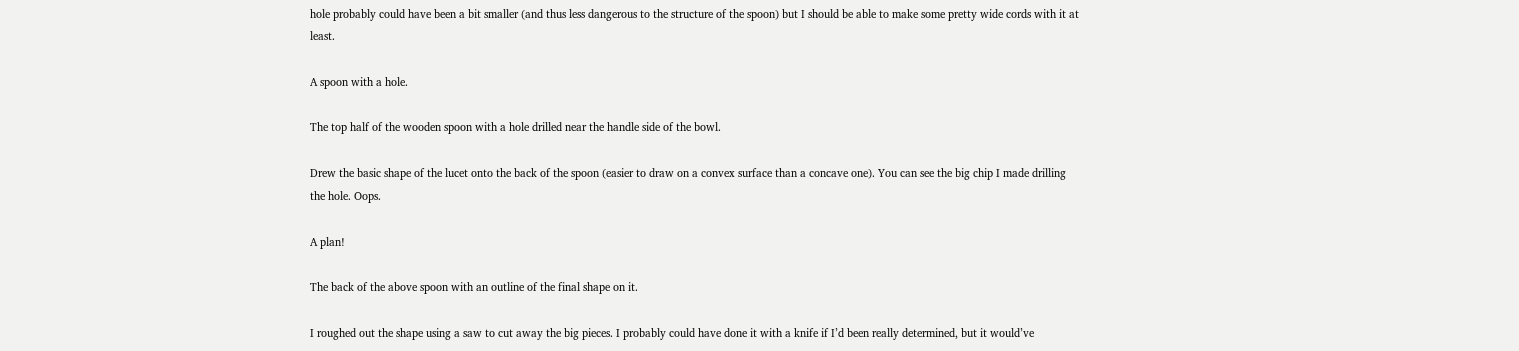hole probably could have been a bit smaller (and thus less dangerous to the structure of the spoon) but I should be able to make some pretty wide cords with it at least.

A spoon with a hole.

The top half of the wooden spoon with a hole drilled near the handle side of the bowl.

Drew the basic shape of the lucet onto the back of the spoon (easier to draw on a convex surface than a concave one). You can see the big chip I made drilling the hole. Oops.

A plan!

The back of the above spoon with an outline of the final shape on it.

I roughed out the shape using a saw to cut away the big pieces. I probably could have done it with a knife if I’d been really determined, but it would’ve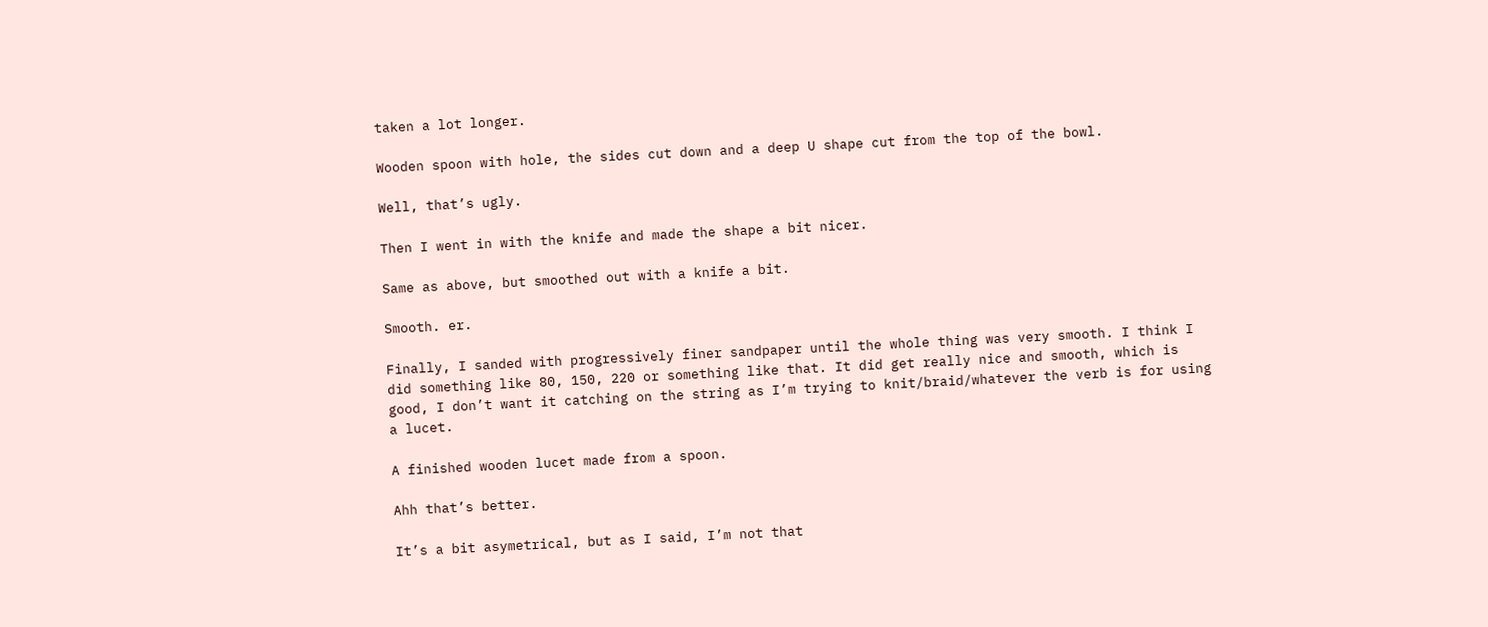taken a lot longer.

Wooden spoon with hole, the sides cut down and a deep U shape cut from the top of the bowl.

Well, that’s ugly.

Then I went in with the knife and made the shape a bit nicer.

Same as above, but smoothed out with a knife a bit.

Smooth. er.

Finally, I sanded with progressively finer sandpaper until the whole thing was very smooth. I think I did something like 80, 150, 220 or something like that. It did get really nice and smooth, which is good, I don’t want it catching on the string as I’m trying to knit/braid/whatever the verb is for using a lucet.

A finished wooden lucet made from a spoon.

Ahh that’s better.

It’s a bit asymetrical, but as I said, I’m not that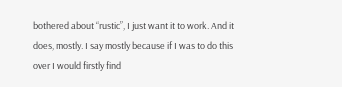bothered about “rustic”, I just want it to work. And it does, mostly. I say mostly because if I was to do this over I would firstly find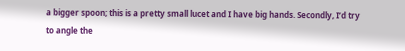a bigger spoon; this is a pretty small lucet and I have big hands. Secondly, I’d try to angle the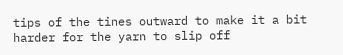tips of the tines outward to make it a bit harder for the yarn to slip off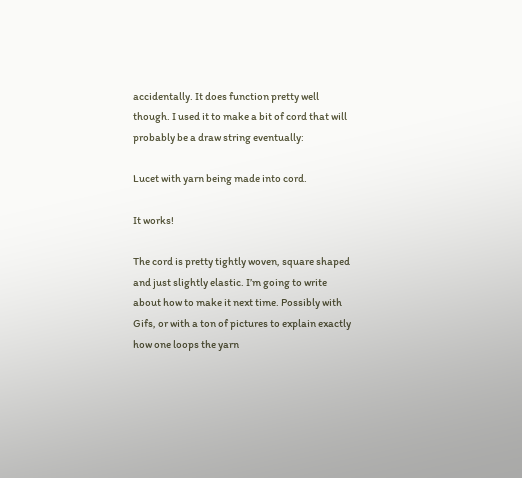accidentally. It does function pretty well though. I used it to make a bit of cord that will probably be a draw string eventually:

Lucet with yarn being made into cord.

It works!

The cord is pretty tightly woven, square shaped and just slightly elastic. I’m going to write about how to make it next time. Possibly with Gifs, or with a ton of pictures to explain exactly how one loops the yarn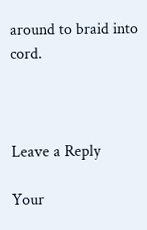around to braid into cord.



Leave a Reply

Your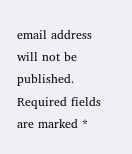email address will not be published. Required fields are marked *